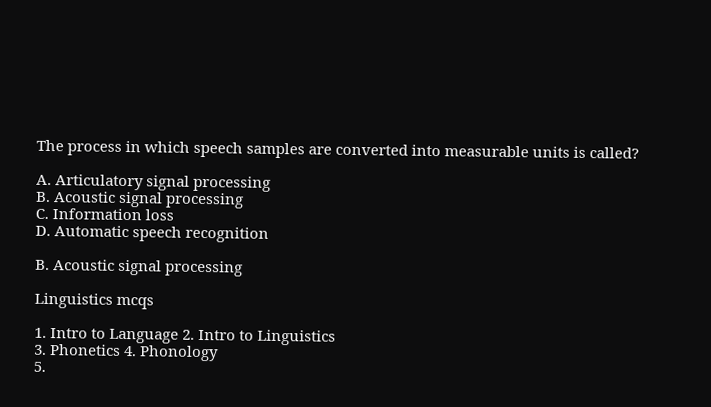The process in which speech samples are converted into measurable units is called?

A. Articulatory signal processing
B. Acoustic signal processing
C. Information loss
D. Automatic speech recognition

B. Acoustic signal processing

Linguistics mcqs

1. Intro to Language 2. Intro to Linguistics
3. Phonetics 4. Phonology
5.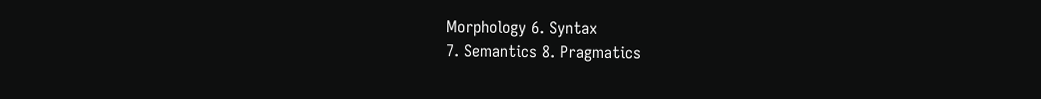Morphology 6. Syntax
7. Semantics 8. Pragmatics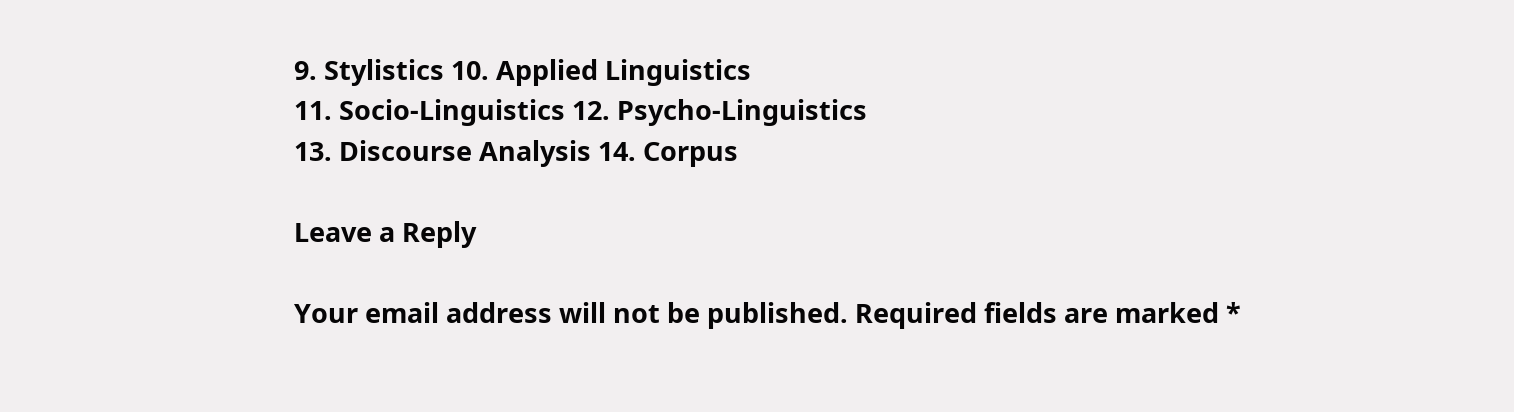9. Stylistics 10. Applied Linguistics
11. Socio-Linguistics 12. Psycho-Linguistics
13. Discourse Analysis 14. Corpus

Leave a Reply

Your email address will not be published. Required fields are marked *